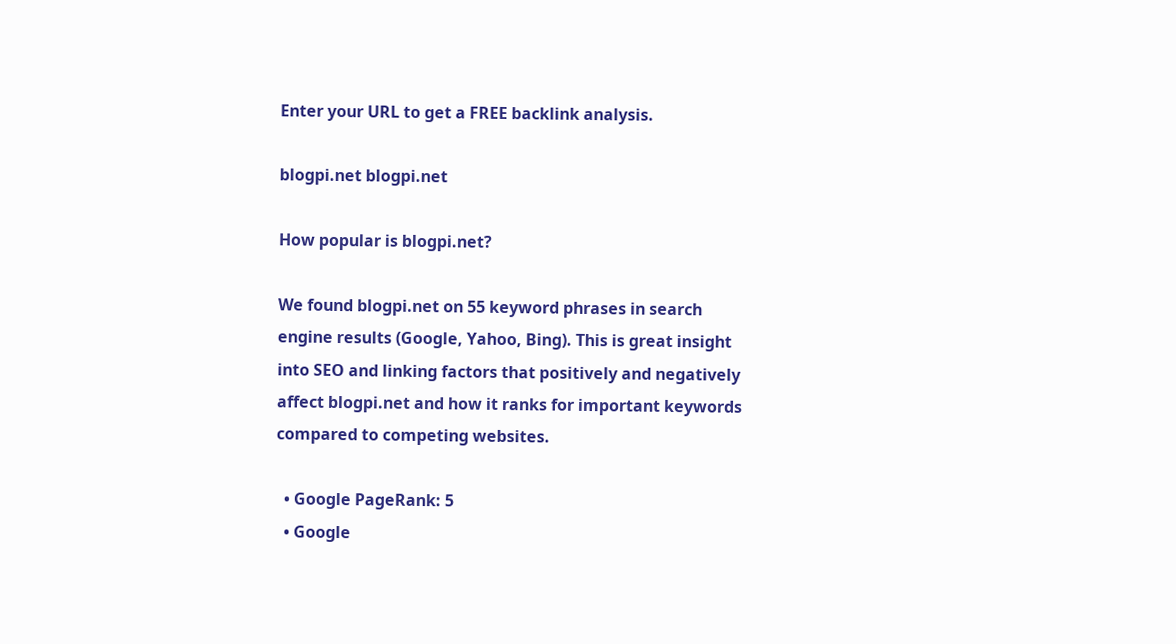Enter your URL to get a FREE backlink analysis.

blogpi.net blogpi.net

How popular is blogpi.net?

We found blogpi.net on 55 keyword phrases in search engine results (Google, Yahoo, Bing). This is great insight into SEO and linking factors that positively and negatively affect blogpi.net and how it ranks for important keywords compared to competing websites.

  • Google PageRank: 5
  • Google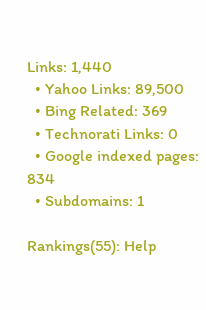Links: 1,440
  • Yahoo Links: 89,500
  • Bing Related: 369
  • Technorati Links: 0
  • Google indexed pages: 834
  • Subdomains: 1

Rankings(55): Help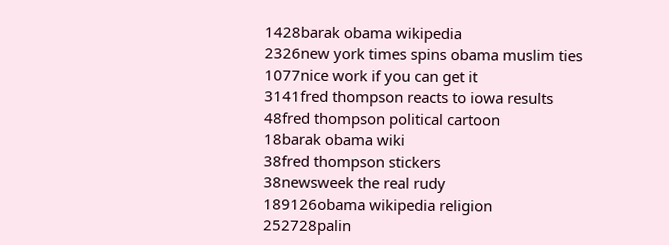1428barak obama wikipedia
2326new york times spins obama muslim ties
1077nice work if you can get it
3141fred thompson reacts to iowa results
48fred thompson political cartoon
18barak obama wiki
38fred thompson stickers
38newsweek the real rudy
189126obama wikipedia religion
252728palin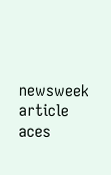newsweek article aces